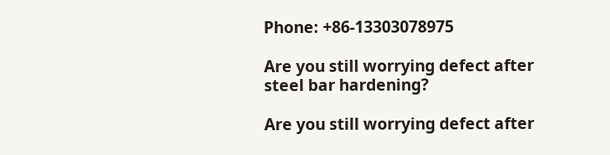Phone: +86-13303078975

Are you still worrying defect after steel bar hardening?

Are you still worrying defect after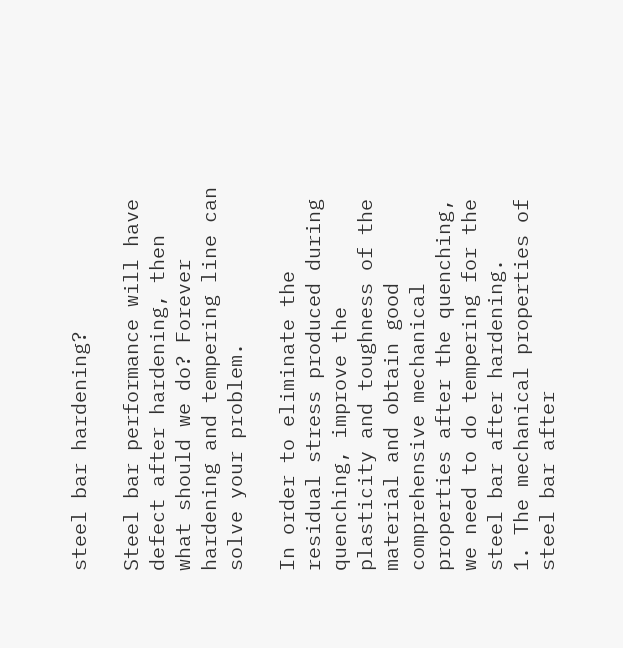steel bar hardening?

Steel bar performance will have defect after hardening, then what should we do? Forever hardening and tempering line can solve your problem.

In order to eliminate the residual stress produced during quenching, improve the plasticity and toughness of the material and obtain good comprehensive mechanical properties after the quenching, we need to do tempering for the steel bar after hardening.
1. The mechanical properties of steel bar after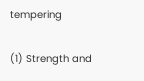tempering

(1) Strength and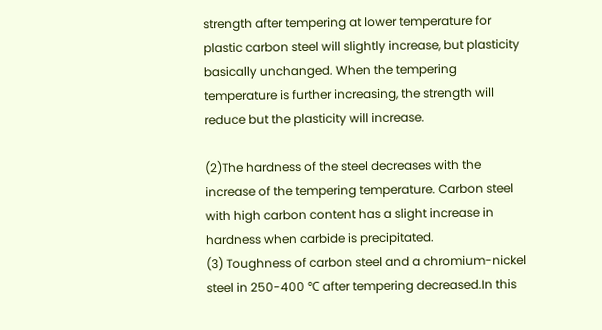strength after tempering at lower temperature for plastic carbon steel will slightly increase, but plasticity basically unchanged. When the tempering temperature is further increasing, the strength will reduce but the plasticity will increase.

(2)The hardness of the steel decreases with the increase of the tempering temperature. Carbon steel with high carbon content has a slight increase in hardness when carbide is precipitated.
(3) Toughness of carbon steel and a chromium-nickel steel in 250-400 ℃ after tempering decreased.In this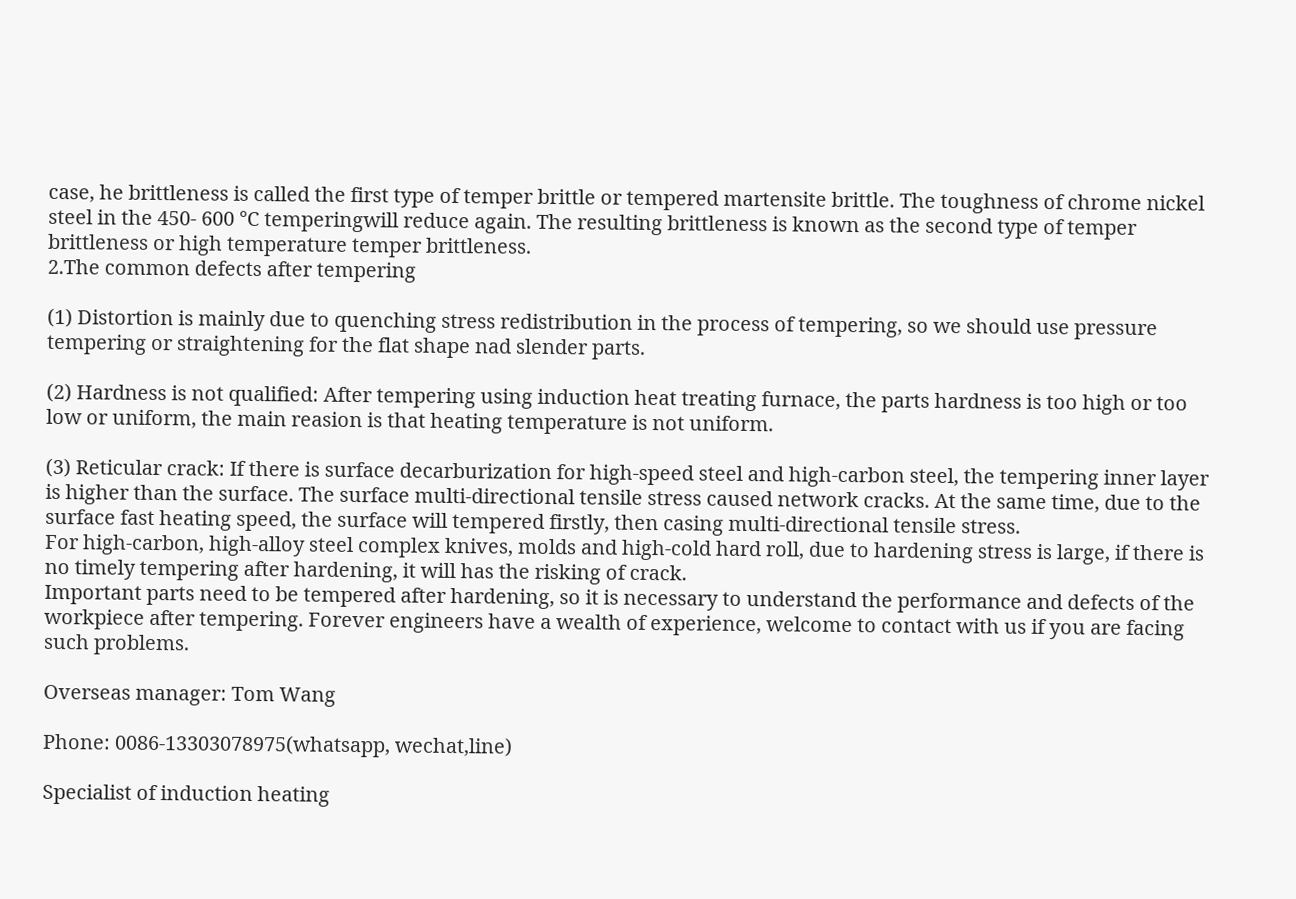case, he brittleness is called the first type of temper brittle or tempered martensite brittle. The toughness of chrome nickel steel in the 450- 600 ℃ temperingwill reduce again. The resulting brittleness is known as the second type of temper brittleness or high temperature temper brittleness.
2.The common defects after tempering

(1) Distortion is mainly due to quenching stress redistribution in the process of tempering, so we should use pressure tempering or straightening for the flat shape nad slender parts.

(2) Hardness is not qualified: After tempering using induction heat treating furnace, the parts hardness is too high or too low or uniform, the main reasion is that heating temperature is not uniform.

(3) Reticular crack: If there is surface decarburization for high-speed steel and high-carbon steel, the tempering inner layer is higher than the surface. The surface multi-directional tensile stress caused network cracks. At the same time, due to the surface fast heating speed, the surface will tempered firstly, then casing multi-directional tensile stress.
For high-carbon, high-alloy steel complex knives, molds and high-cold hard roll, due to hardening stress is large, if there is no timely tempering after hardening, it will has the risking of crack.
Important parts need to be tempered after hardening, so it is necessary to understand the performance and defects of the workpiece after tempering. Forever engineers have a wealth of experience, welcome to contact with us if you are facing such problems.

Overseas manager: Tom Wang

Phone: 0086-13303078975(whatsapp, wechat,line)

Specialist of induction heating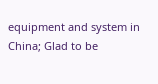equipment and system in China; Glad to be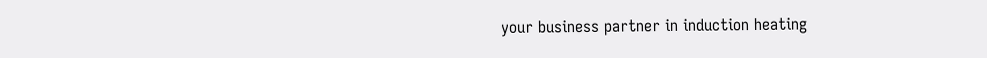your business partner in induction heating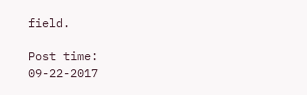field.

Post time: 09-22-2017